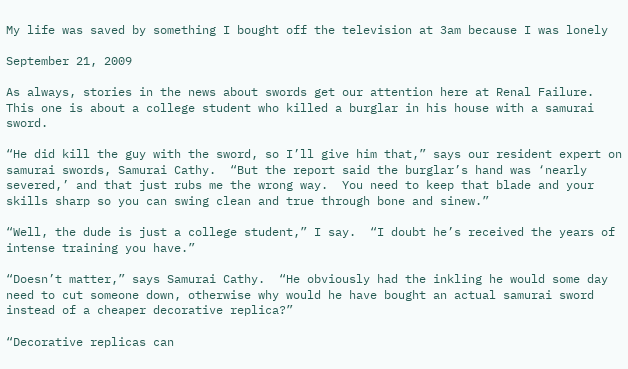My life was saved by something I bought off the television at 3am because I was lonely

September 21, 2009

As always, stories in the news about swords get our attention here at Renal Failure.  This one is about a college student who killed a burglar in his house with a samurai sword.

“He did kill the guy with the sword, so I’ll give him that,” says our resident expert on samurai swords, Samurai Cathy.  “But the report said the burglar’s hand was ‘nearly severed,’ and that just rubs me the wrong way.  You need to keep that blade and your skills sharp so you can swing clean and true through bone and sinew.”

“Well, the dude is just a college student,” I say.  “I doubt he’s received the years of intense training you have.”

“Doesn’t matter,” says Samurai Cathy.  “He obviously had the inkling he would some day need to cut someone down, otherwise why would he have bought an actual samurai sword instead of a cheaper decorative replica?”

“Decorative replicas can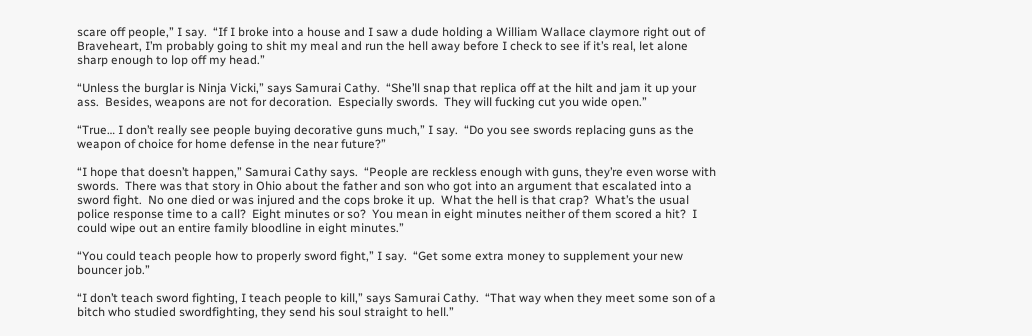scare off people,” I say.  “If I broke into a house and I saw a dude holding a William Wallace claymore right out of Braveheart, I’m probably going to shit my meal and run the hell away before I check to see if it’s real, let alone sharp enough to lop off my head.”

“Unless the burglar is Ninja Vicki,” says Samurai Cathy.  “She’ll snap that replica off at the hilt and jam it up your ass.  Besides, weapons are not for decoration.  Especially swords.  They will fucking cut you wide open.”

“True… I don’t really see people buying decorative guns much,” I say.  “Do you see swords replacing guns as the weapon of choice for home defense in the near future?”

“I hope that doesn’t happen,” Samurai Cathy says.  “People are reckless enough with guns, they’re even worse with swords.  There was that story in Ohio about the father and son who got into an argument that escalated into a sword fight.  No one died or was injured and the cops broke it up.  What the hell is that crap?  What’s the usual police response time to a call?  Eight minutes or so?  You mean in eight minutes neither of them scored a hit?  I could wipe out an entire family bloodline in eight minutes.”

“You could teach people how to properly sword fight,” I say.  “Get some extra money to supplement your new bouncer job.”

“I don’t teach sword fighting, I teach people to kill,” says Samurai Cathy.  “That way when they meet some son of a bitch who studied swordfighting, they send his soul straight to hell.”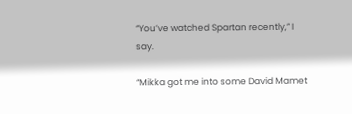“You’ve watched Spartan recently,” I say.

“Mikka got me into some David Mamet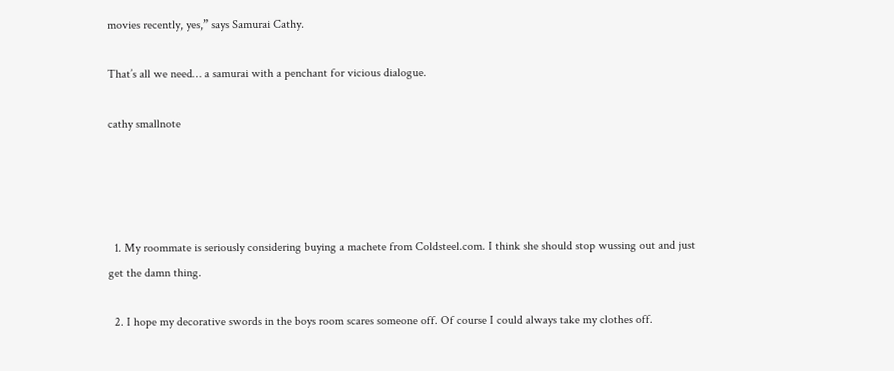movies recently, yes,” says Samurai Cathy.

That’s all we need… a samurai with a penchant for vicious dialogue.

cathy smallnote




  1. My roommate is seriously considering buying a machete from Coldsteel.com. I think she should stop wussing out and just get the damn thing.

  2. I hope my decorative swords in the boys room scares someone off. Of course I could always take my clothes off.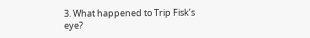3. What happened to Trip Fisk’s eye?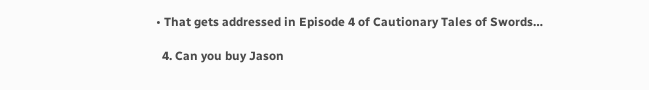• That gets addressed in Episode 4 of Cautionary Tales of Swords…

  4. Can you buy Jason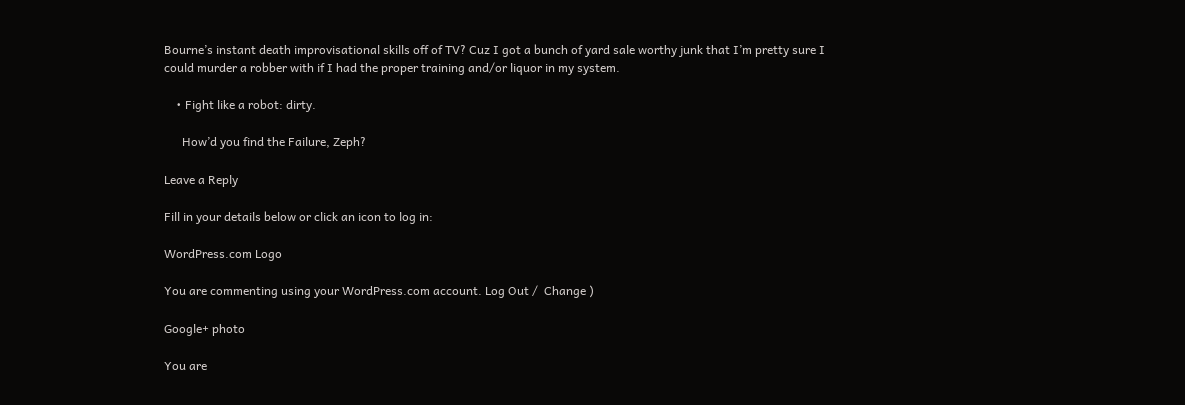Bourne’s instant death improvisational skills off of TV? Cuz I got a bunch of yard sale worthy junk that I’m pretty sure I could murder a robber with if I had the proper training and/or liquor in my system.

    • Fight like a robot: dirty.

      How’d you find the Failure, Zeph?

Leave a Reply

Fill in your details below or click an icon to log in:

WordPress.com Logo

You are commenting using your WordPress.com account. Log Out /  Change )

Google+ photo

You are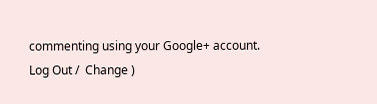commenting using your Google+ account. Log Out /  Change )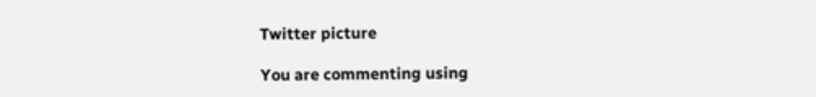Twitter picture

You are commenting using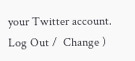your Twitter account. Log Out /  Change )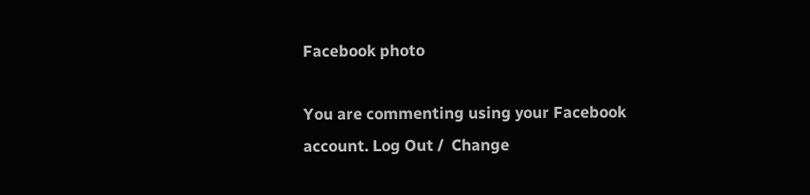Facebook photo

You are commenting using your Facebook account. Log Out /  Change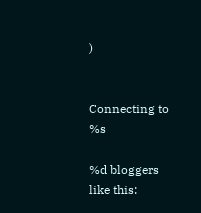)


Connecting to %s

%d bloggers like this: